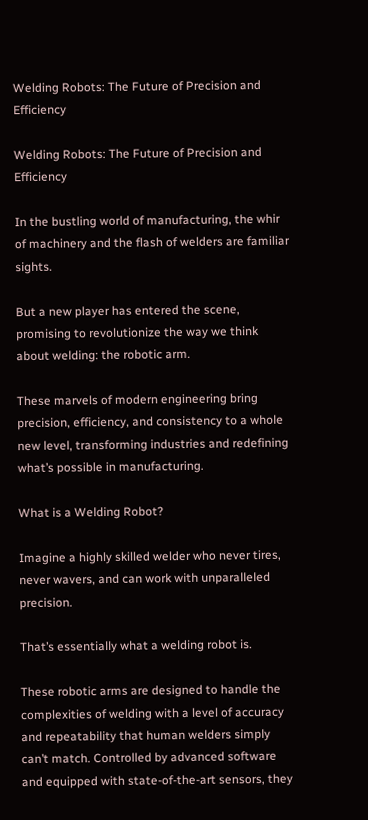Welding Robots: The Future of Precision and Efficiency

Welding Robots: The Future of Precision and Efficiency

In the bustling world of manufacturing, the whir of machinery and the flash of welders are familiar sights.

But a new player has entered the scene, promising to revolutionize the way we think about welding: the robotic arm.

These marvels of modern engineering bring precision, efficiency, and consistency to a whole new level, transforming industries and redefining what’s possible in manufacturing.

What is a Welding Robot?

Imagine a highly skilled welder who never tires, never wavers, and can work with unparalleled precision.

That’s essentially what a welding robot is.

These robotic arms are designed to handle the complexities of welding with a level of accuracy and repeatability that human welders simply can’t match. Controlled by advanced software and equipped with state-of-the-art sensors, they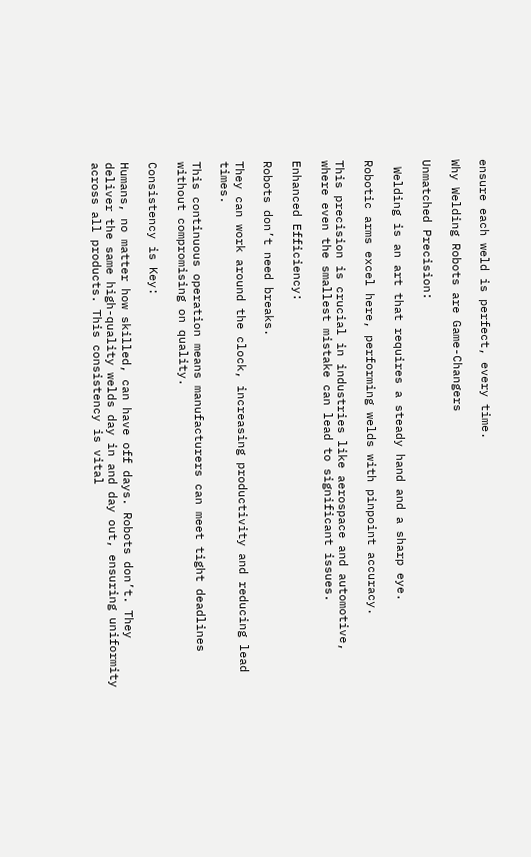ensure each weld is perfect, every time.

Why Welding Robots are Game-Changers

Unmatched Precision:

 Welding is an art that requires a steady hand and a sharp eye.

Robotic arms excel here, performing welds with pinpoint accuracy.

This precision is crucial in industries like aerospace and automotive, where even the smallest mistake can lead to significant issues.

Enhanced Efficiency:

Robots don’t need breaks.

They can work around the clock, increasing productivity and reducing lead times.

This continuous operation means manufacturers can meet tight deadlines without compromising on quality.

Consistency is Key:

Humans, no matter how skilled, can have off days. Robots don’t. They deliver the same high-quality welds day in and day out, ensuring uniformity across all products. This consistency is vital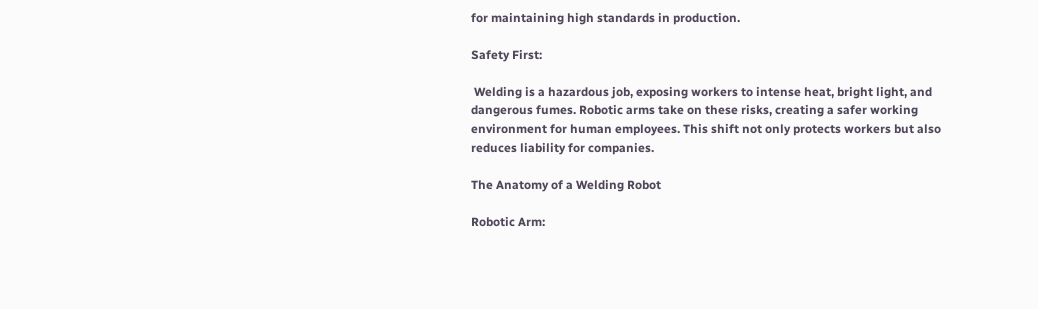for maintaining high standards in production.

Safety First:

 Welding is a hazardous job, exposing workers to intense heat, bright light, and dangerous fumes. Robotic arms take on these risks, creating a safer working environment for human employees. This shift not only protects workers but also reduces liability for companies.

The Anatomy of a Welding Robot

Robotic Arm: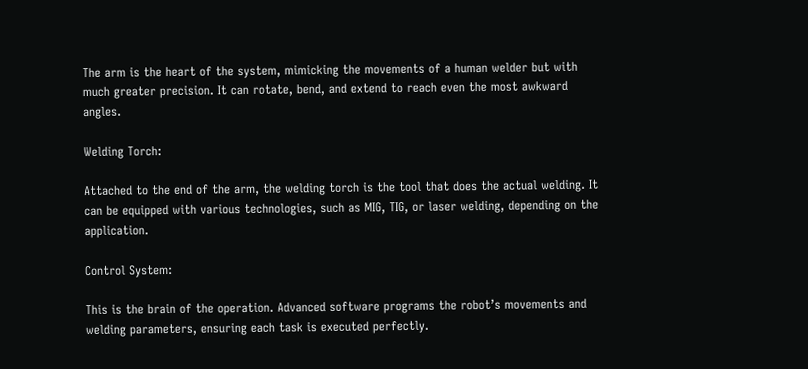The arm is the heart of the system, mimicking the movements of a human welder but with much greater precision. It can rotate, bend, and extend to reach even the most awkward angles.

Welding Torch:

Attached to the end of the arm, the welding torch is the tool that does the actual welding. It can be equipped with various technologies, such as MIG, TIG, or laser welding, depending on the application.

Control System:

This is the brain of the operation. Advanced software programs the robot’s movements and welding parameters, ensuring each task is executed perfectly.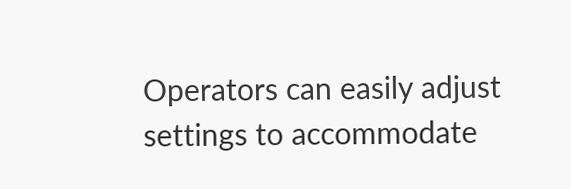Operators can easily adjust settings to accommodate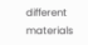different materials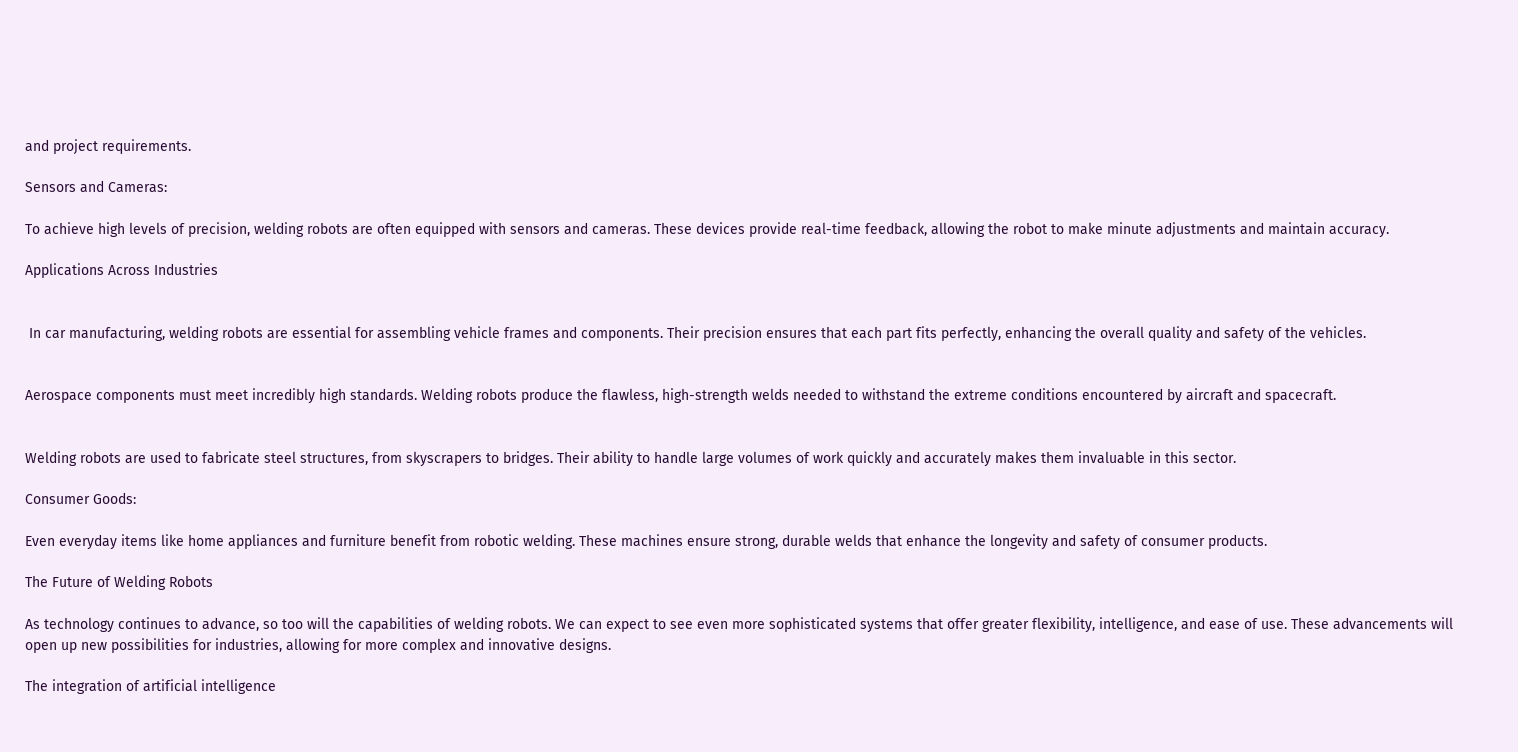and project requirements.

Sensors and Cameras:

To achieve high levels of precision, welding robots are often equipped with sensors and cameras. These devices provide real-time feedback, allowing the robot to make minute adjustments and maintain accuracy.

Applications Across Industries


 In car manufacturing, welding robots are essential for assembling vehicle frames and components. Their precision ensures that each part fits perfectly, enhancing the overall quality and safety of the vehicles.


Aerospace components must meet incredibly high standards. Welding robots produce the flawless, high-strength welds needed to withstand the extreme conditions encountered by aircraft and spacecraft.


Welding robots are used to fabricate steel structures, from skyscrapers to bridges. Their ability to handle large volumes of work quickly and accurately makes them invaluable in this sector.

Consumer Goods:

Even everyday items like home appliances and furniture benefit from robotic welding. These machines ensure strong, durable welds that enhance the longevity and safety of consumer products.

The Future of Welding Robots

As technology continues to advance, so too will the capabilities of welding robots. We can expect to see even more sophisticated systems that offer greater flexibility, intelligence, and ease of use. These advancements will open up new possibilities for industries, allowing for more complex and innovative designs.

The integration of artificial intelligence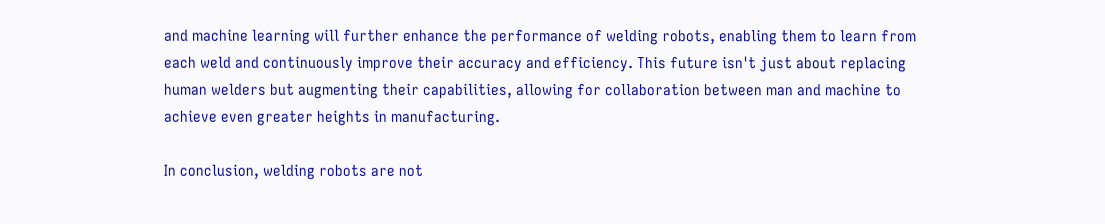and machine learning will further enhance the performance of welding robots, enabling them to learn from each weld and continuously improve their accuracy and efficiency. This future isn't just about replacing human welders but augmenting their capabilities, allowing for collaboration between man and machine to achieve even greater heights in manufacturing.

In conclusion, welding robots are not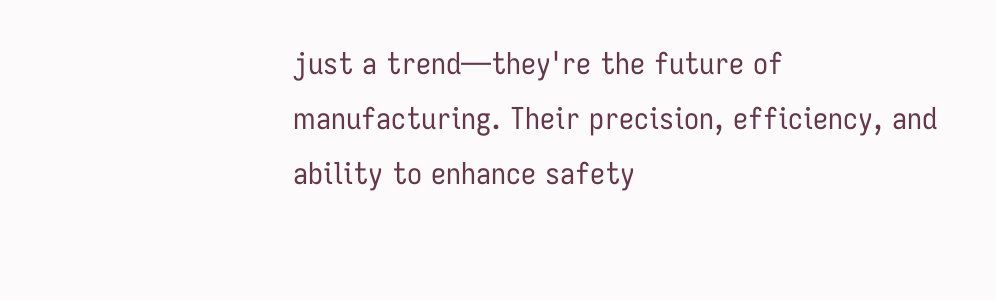just a trend—they're the future of manufacturing. Their precision, efficiency, and ability to enhance safety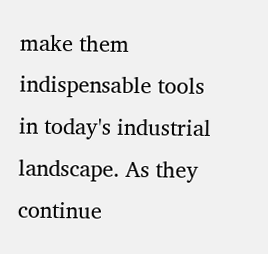make them indispensable tools in today's industrial landscape. As they continue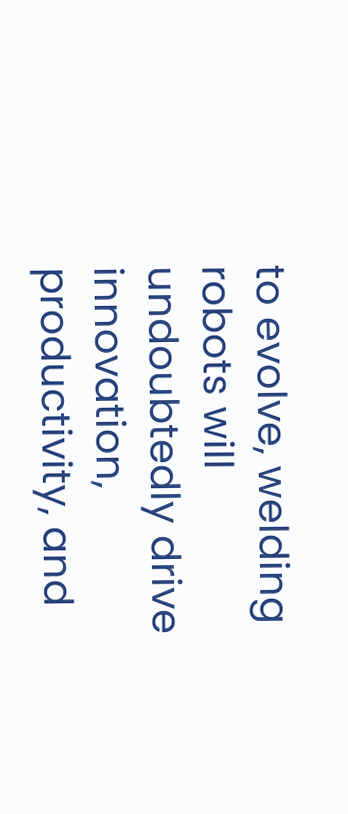to evolve, welding robots will undoubtedly drive innovation, productivity, and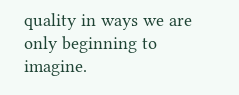quality in ways we are only beginning to imagine.